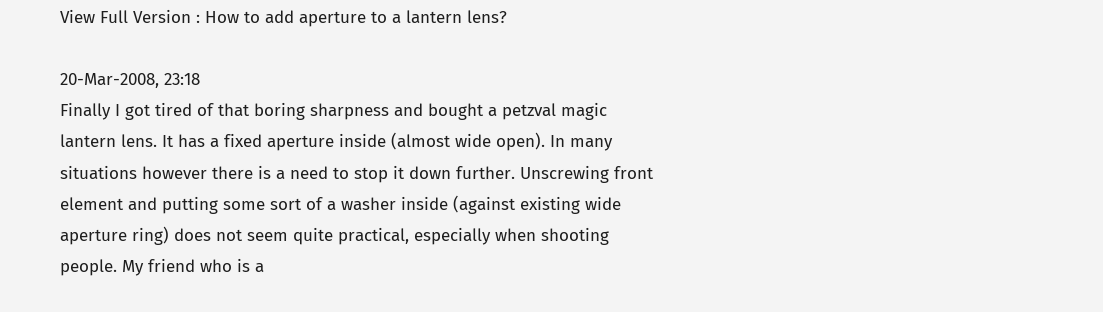View Full Version : How to add aperture to a lantern lens?

20-Mar-2008, 23:18
Finally I got tired of that boring sharpness and bought a petzval magic lantern lens. It has a fixed aperture inside (almost wide open). In many situations however there is a need to stop it down further. Unscrewing front element and putting some sort of a washer inside (against existing wide aperture ring) does not seem quite practical, especially when shooting people. My friend who is a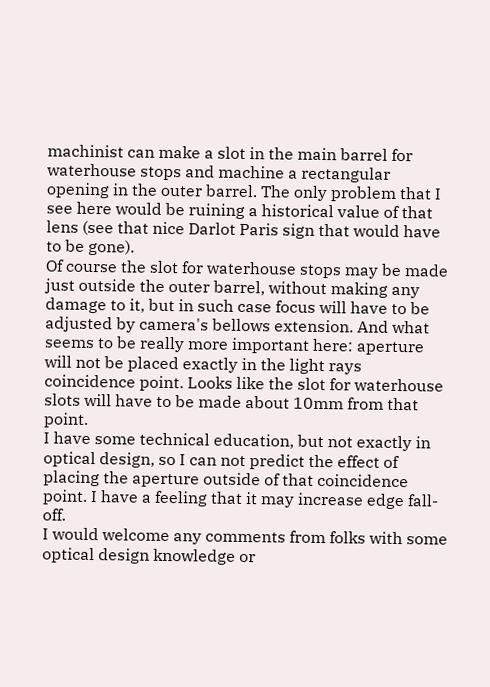machinist can make a slot in the main barrel for waterhouse stops and machine a rectangular opening in the outer barrel. The only problem that I see here would be ruining a historical value of that lens (see that nice Darlot Paris sign that would have to be gone).
Of course the slot for waterhouse stops may be made just outside the outer barrel, without making any damage to it, but in such case focus will have to be adjusted by camera's bellows extension. And what seems to be really more important here: aperture will not be placed exactly in the light rays coincidence point. Looks like the slot for waterhouse slots will have to be made about 10mm from that point.
I have some technical education, but not exactly in optical design, so I can not predict the effect of placing the aperture outside of that coincidence point. I have a feeling that it may increase edge fall-off.
I would welcome any comments from folks with some optical design knowledge or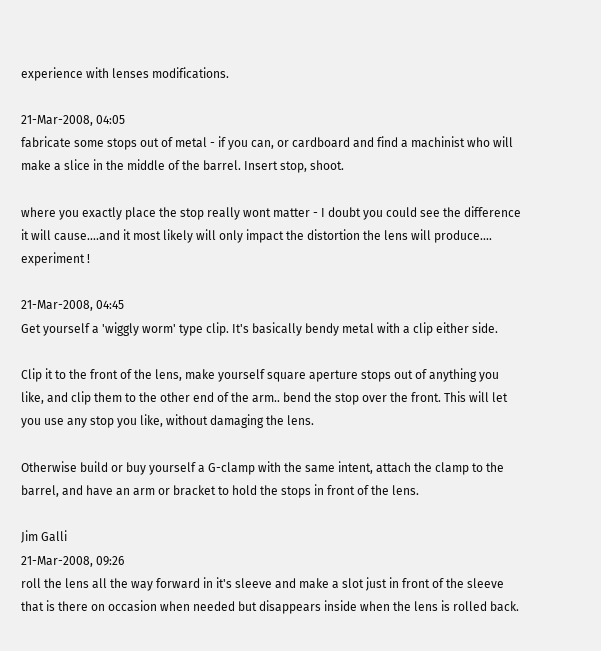experience with lenses modifications.

21-Mar-2008, 04:05
fabricate some stops out of metal - if you can, or cardboard and find a machinist who will make a slice in the middle of the barrel. Insert stop, shoot.

where you exactly place the stop really wont matter - I doubt you could see the difference it will cause....and it most likely will only impact the distortion the lens will produce.... experiment !

21-Mar-2008, 04:45
Get yourself a 'wiggly worm' type clip. It's basically bendy metal with a clip either side.

Clip it to the front of the lens, make yourself square aperture stops out of anything you like, and clip them to the other end of the arm.. bend the stop over the front. This will let you use any stop you like, without damaging the lens.

Otherwise build or buy yourself a G-clamp with the same intent, attach the clamp to the barrel, and have an arm or bracket to hold the stops in front of the lens.

Jim Galli
21-Mar-2008, 09:26
roll the lens all the way forward in it's sleeve and make a slot just in front of the sleeve that is there on occasion when needed but disappears inside when the lens is rolled back.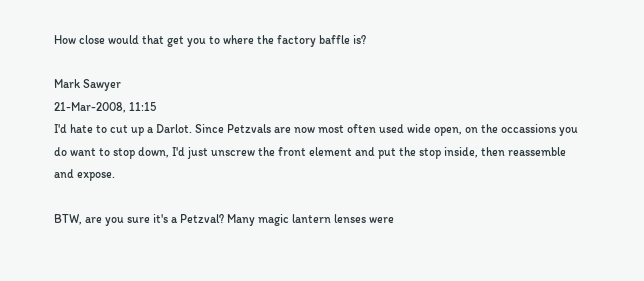How close would that get you to where the factory baffle is?

Mark Sawyer
21-Mar-2008, 11:15
I'd hate to cut up a Darlot. Since Petzvals are now most often used wide open, on the occassions you do want to stop down, I'd just unscrew the front element and put the stop inside, then reassemble and expose.

BTW, are you sure it's a Petzval? Many magic lantern lenses were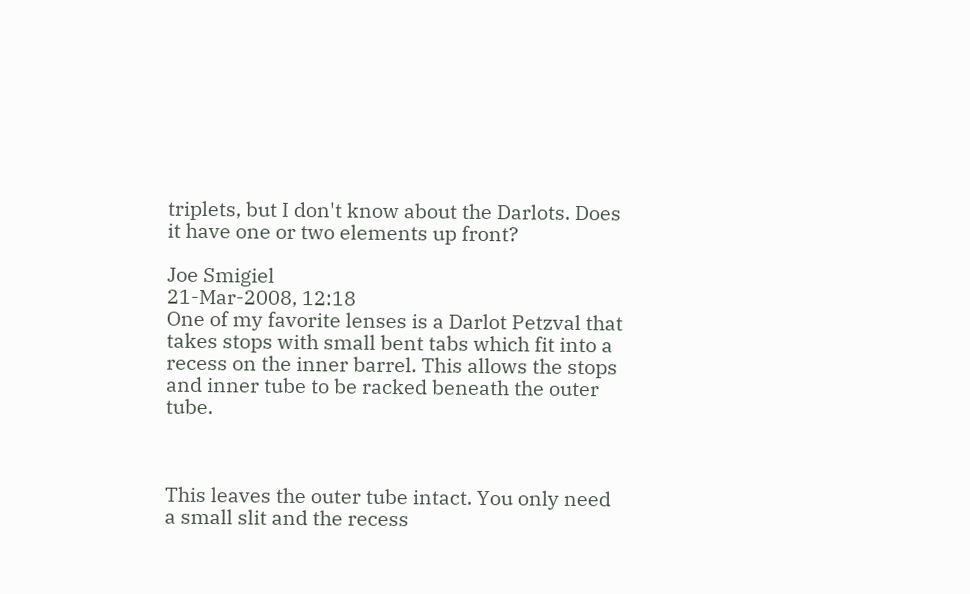triplets, but I don't know about the Darlots. Does it have one or two elements up front?

Joe Smigiel
21-Mar-2008, 12:18
One of my favorite lenses is a Darlot Petzval that takes stops with small bent tabs which fit into a recess on the inner barrel. This allows the stops and inner tube to be racked beneath the outer tube.



This leaves the outer tube intact. You only need a small slit and the recess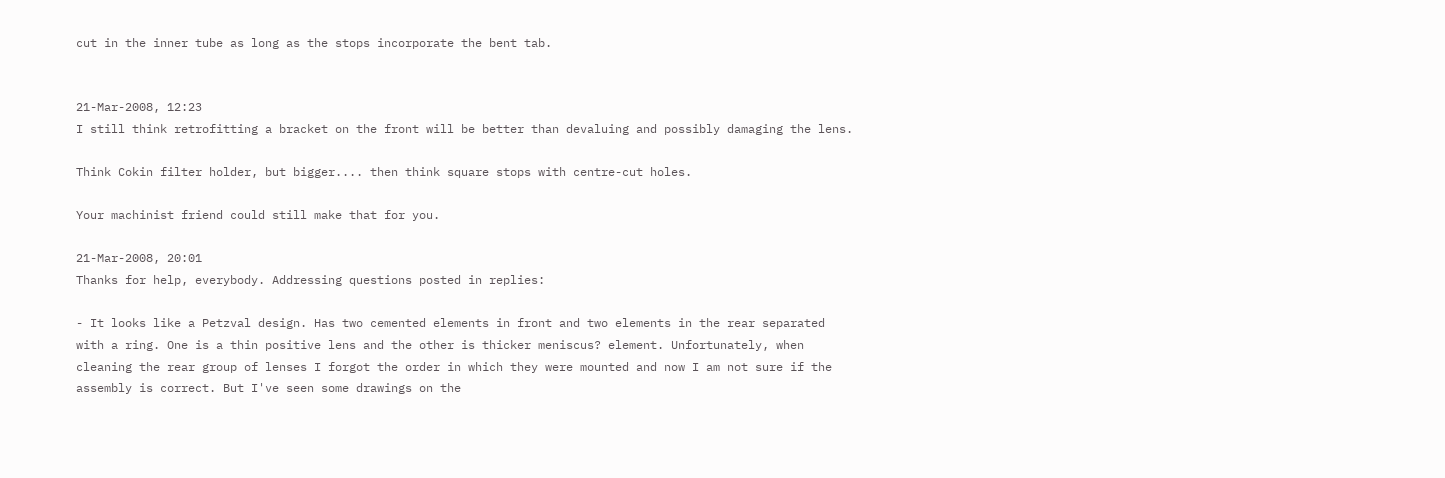cut in the inner tube as long as the stops incorporate the bent tab.


21-Mar-2008, 12:23
I still think retrofitting a bracket on the front will be better than devaluing and possibly damaging the lens.

Think Cokin filter holder, but bigger.... then think square stops with centre-cut holes.

Your machinist friend could still make that for you.

21-Mar-2008, 20:01
Thanks for help, everybody. Addressing questions posted in replies:

- It looks like a Petzval design. Has two cemented elements in front and two elements in the rear separated with a ring. One is a thin positive lens and the other is thicker meniscus? element. Unfortunately, when cleaning the rear group of lenses I forgot the order in which they were mounted and now I am not sure if the assembly is correct. But I've seen some drawings on the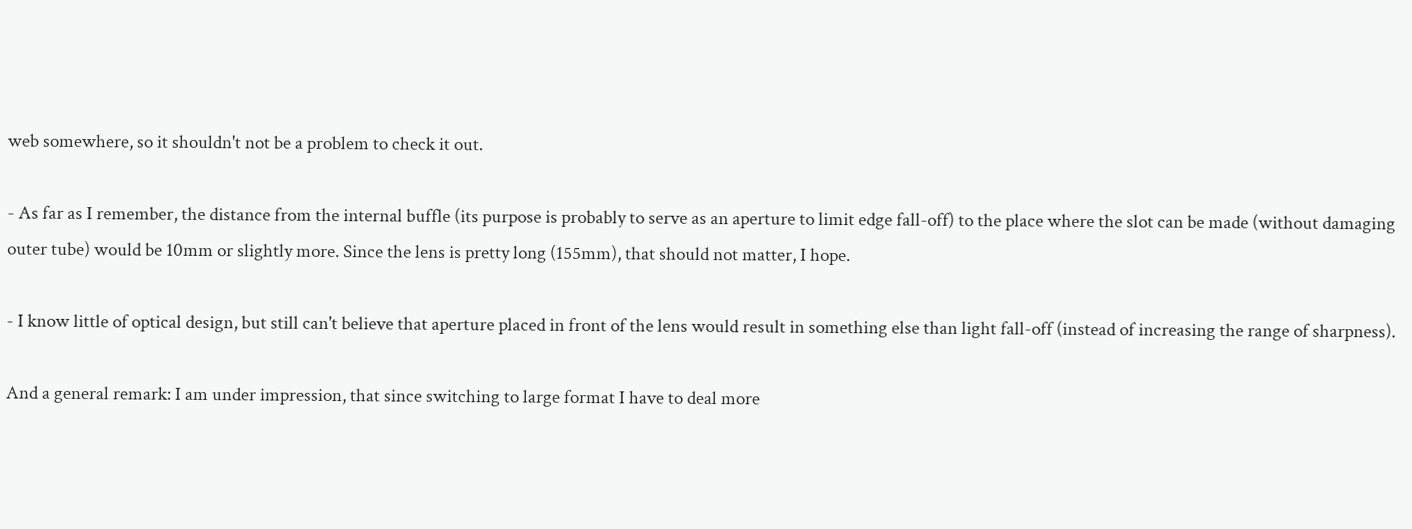web somewhere, so it shouldn't not be a problem to check it out.

- As far as I remember, the distance from the internal buffle (its purpose is probably to serve as an aperture to limit edge fall-off) to the place where the slot can be made (without damaging outer tube) would be 10mm or slightly more. Since the lens is pretty long (155mm), that should not matter, I hope.

- I know little of optical design, but still can't believe that aperture placed in front of the lens would result in something else than light fall-off (instead of increasing the range of sharpness).

And a general remark: I am under impression, that since switching to large format I have to deal more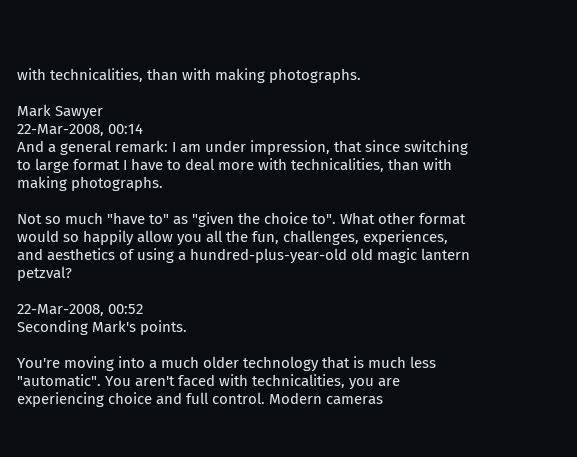with technicalities, than with making photographs.

Mark Sawyer
22-Mar-2008, 00:14
And a general remark: I am under impression, that since switching to large format I have to deal more with technicalities, than with making photographs.

Not so much "have to" as "given the choice to". What other format would so happily allow you all the fun, challenges, experiences, and aesthetics of using a hundred-plus-year-old old magic lantern petzval?

22-Mar-2008, 00:52
Seconding Mark's points.

You're moving into a much older technology that is much less "automatic". You aren't faced with technicalities, you are experiencing choice and full control. Modern cameras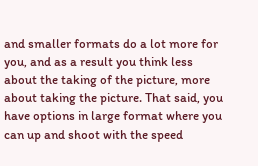and smaller formats do a lot more for you, and as a result you think less about the taking of the picture, more about taking the picture. That said, you have options in large format where you can up and shoot with the speed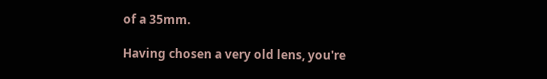of a 35mm.

Having chosen a very old lens, you're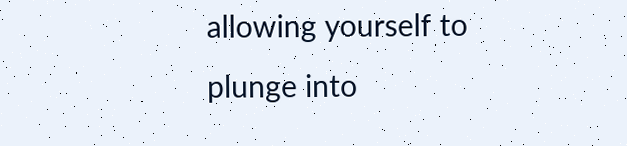allowing yourself to plunge into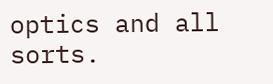optics and all sorts.